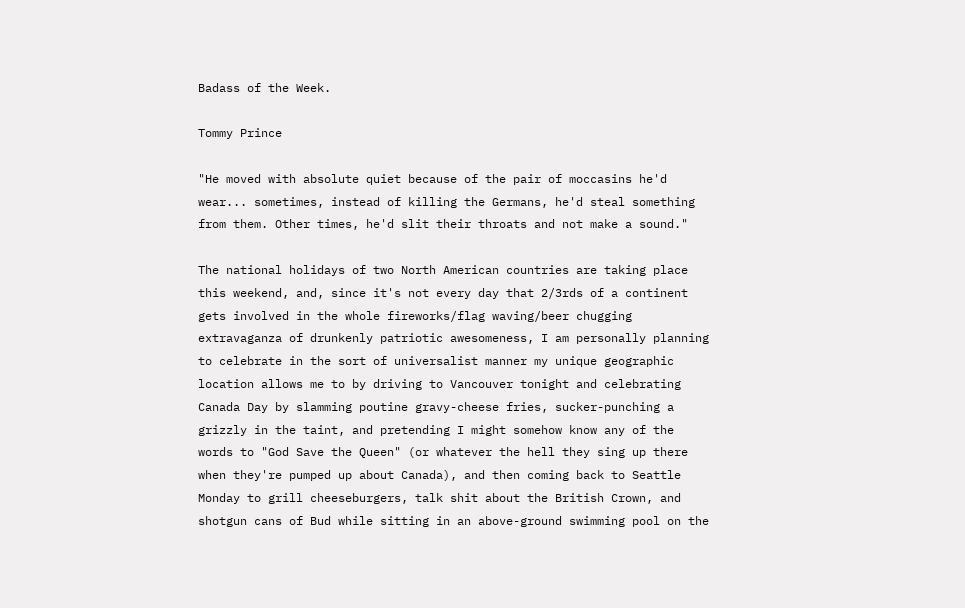Badass of the Week.

Tommy Prince

"He moved with absolute quiet because of the pair of moccasins he'd wear... sometimes, instead of killing the Germans, he'd steal something from them. Other times, he'd slit their throats and not make a sound."

The national holidays of two North American countries are taking place this weekend, and, since it's not every day that 2/3rds of a continent gets involved in the whole fireworks/flag waving/beer chugging extravaganza of drunkenly patriotic awesomeness, I am personally planning to celebrate in the sort of universalist manner my unique geographic location allows me to by driving to Vancouver tonight and celebrating Canada Day by slamming poutine gravy-cheese fries, sucker-punching a grizzly in the taint, and pretending I might somehow know any of the words to "God Save the Queen" (or whatever the hell they sing up there when they're pumped up about Canada), and then coming back to Seattle Monday to grill cheeseburgers, talk shit about the British Crown, and shotgun cans of Bud while sitting in an above-ground swimming pool on the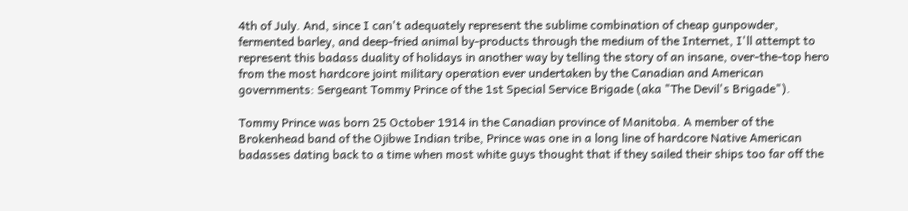4th of July. And, since I can't adequately represent the sublime combination of cheap gunpowder, fermented barley, and deep-fried animal by-products through the medium of the Internet, I'll attempt to represent this badass duality of holidays in another way by telling the story of an insane, over-the-top hero from the most hardcore joint military operation ever undertaken by the Canadian and American governments: Sergeant Tommy Prince of the 1st Special Service Brigade (aka "The Devil's Brigade").

Tommy Prince was born 25 October 1914 in the Canadian province of Manitoba. A member of the Brokenhead band of the Ojibwe Indian tribe, Prince was one in a long line of hardcore Native American badasses dating back to a time when most white guys thought that if they sailed their ships too far off the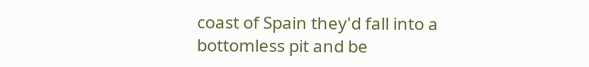coast of Spain they'd fall into a bottomless pit and be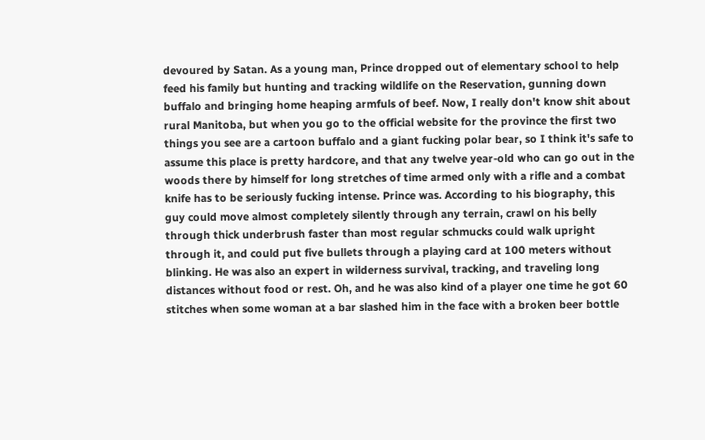devoured by Satan. As a young man, Prince dropped out of elementary school to help feed his family but hunting and tracking wildlife on the Reservation, gunning down buffalo and bringing home heaping armfuls of beef. Now, I really don't know shit about rural Manitoba, but when you go to the official website for the province the first two things you see are a cartoon buffalo and a giant fucking polar bear, so I think it's safe to assume this place is pretty hardcore, and that any twelve year-old who can go out in the woods there by himself for long stretches of time armed only with a rifle and a combat knife has to be seriously fucking intense. Prince was. According to his biography, this guy could move almost completely silently through any terrain, crawl on his belly through thick underbrush faster than most regular schmucks could walk upright through it, and could put five bullets through a playing card at 100 meters without blinking. He was also an expert in wilderness survival, tracking, and traveling long distances without food or rest. Oh, and he was also kind of a player one time he got 60 stitches when some woman at a bar slashed him in the face with a broken beer bottle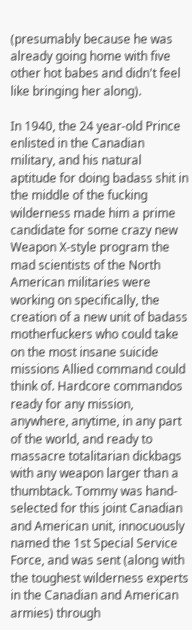(presumably because he was already going home with five other hot babes and didn't feel like bringing her along).

In 1940, the 24 year-old Prince enlisted in the Canadian military, and his natural aptitude for doing badass shit in the middle of the fucking wilderness made him a prime candidate for some crazy new Weapon X-style program the mad scientists of the North American militaries were working on specifically, the creation of a new unit of badass motherfuckers who could take on the most insane suicide missions Allied command could think of. Hardcore commandos ready for any mission, anywhere, anytime, in any part of the world, and ready to massacre totalitarian dickbags with any weapon larger than a thumbtack. Tommy was hand-selected for this joint Canadian and American unit, innocuously named the 1st Special Service Force, and was sent (along with the toughest wilderness experts in the Canadian and American armies) through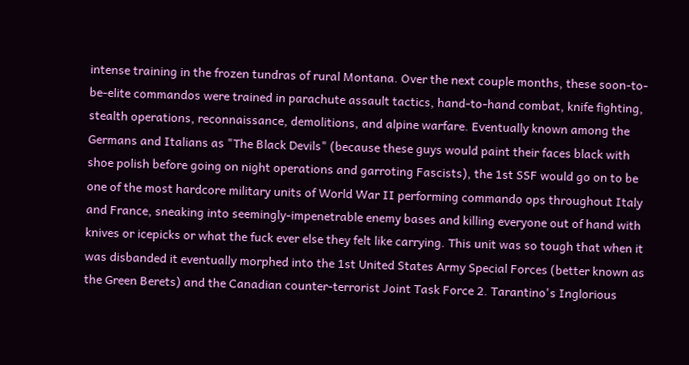intense training in the frozen tundras of rural Montana. Over the next couple months, these soon-to-be-elite commandos were trained in parachute assault tactics, hand-to-hand combat, knife fighting, stealth operations, reconnaissance, demolitions, and alpine warfare. Eventually known among the Germans and Italians as "The Black Devils" (because these guys would paint their faces black with shoe polish before going on night operations and garroting Fascists), the 1st SSF would go on to be one of the most hardcore military units of World War II performing commando ops throughout Italy and France, sneaking into seemingly-impenetrable enemy bases and killing everyone out of hand with knives or icepicks or what the fuck ever else they felt like carrying. This unit was so tough that when it was disbanded it eventually morphed into the 1st United States Army Special Forces (better known as the Green Berets) and the Canadian counter-terrorist Joint Task Force 2. Tarantino's Inglorious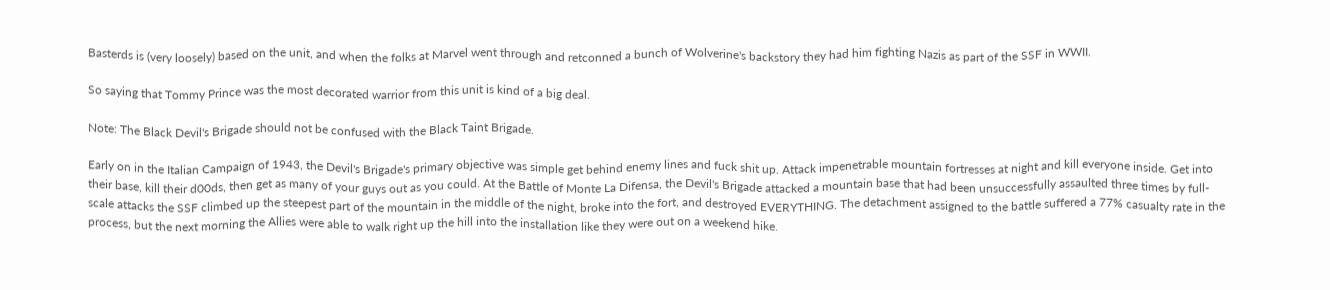Basterds is (very loosely) based on the unit, and when the folks at Marvel went through and retconned a bunch of Wolverine's backstory they had him fighting Nazis as part of the SSF in WWII.

So saying that Tommy Prince was the most decorated warrior from this unit is kind of a big deal.

Note: The Black Devil's Brigade should not be confused with the Black Taint Brigade.

Early on in the Italian Campaign of 1943, the Devil's Brigade's primary objective was simple get behind enemy lines and fuck shit up. Attack impenetrable mountain fortresses at night and kill everyone inside. Get into their base, kill their d00ds, then get as many of your guys out as you could. At the Battle of Monte La Difensa, the Devil's Brigade attacked a mountain base that had been unsuccessfully assaulted three times by full-scale attacks the SSF climbed up the steepest part of the mountain in the middle of the night, broke into the fort, and destroyed EVERYTHING. The detachment assigned to the battle suffered a 77% casualty rate in the process, but the next morning the Allies were able to walk right up the hill into the installation like they were out on a weekend hike.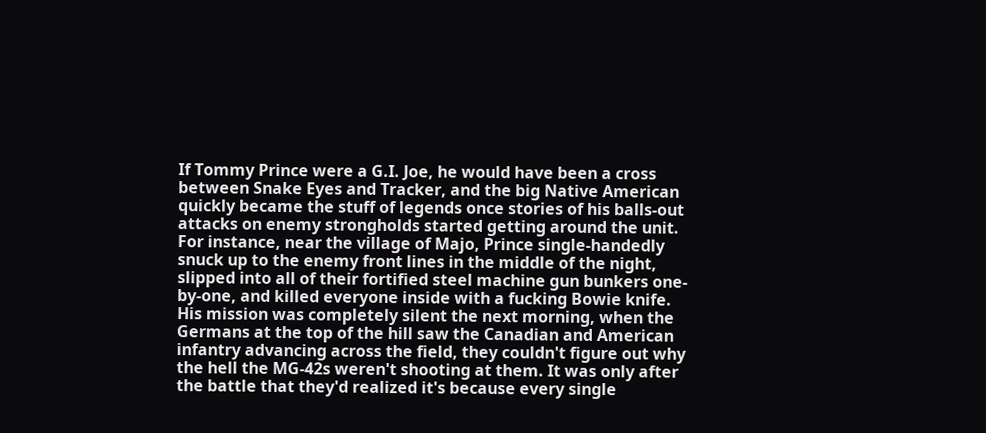If Tommy Prince were a G.I. Joe, he would have been a cross between Snake Eyes and Tracker, and the big Native American quickly became the stuff of legends once stories of his balls-out attacks on enemy strongholds started getting around the unit. For instance, near the village of Majo, Prince single-handedly snuck up to the enemy front lines in the middle of the night, slipped into all of their fortified steel machine gun bunkers one-by-one, and killed everyone inside with a fucking Bowie knife. His mission was completely silent the next morning, when the Germans at the top of the hill saw the Canadian and American infantry advancing across the field, they couldn't figure out why the hell the MG-42s weren't shooting at them. It was only after the battle that they'd realized it's because every single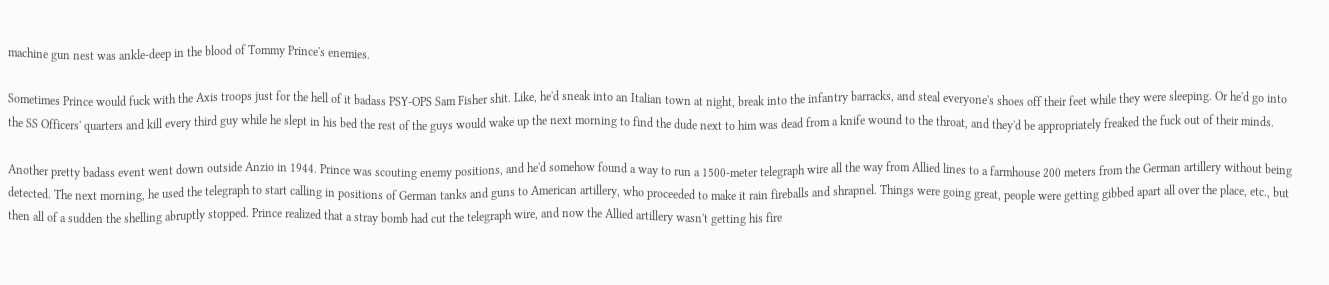machine gun nest was ankle-deep in the blood of Tommy Prince's enemies.

Sometimes Prince would fuck with the Axis troops just for the hell of it badass PSY-OPS Sam Fisher shit. Like, he'd sneak into an Italian town at night, break into the infantry barracks, and steal everyone's shoes off their feet while they were sleeping. Or he'd go into the SS Officers' quarters and kill every third guy while he slept in his bed the rest of the guys would wake up the next morning to find the dude next to him was dead from a knife wound to the throat, and they'd be appropriately freaked the fuck out of their minds.

Another pretty badass event went down outside Anzio in 1944. Prince was scouting enemy positions, and he'd somehow found a way to run a 1500-meter telegraph wire all the way from Allied lines to a farmhouse 200 meters from the German artillery without being detected. The next morning, he used the telegraph to start calling in positions of German tanks and guns to American artillery, who proceeded to make it rain fireballs and shrapnel. Things were going great, people were getting gibbed apart all over the place, etc., but then all of a sudden the shelling abruptly stopped. Prince realized that a stray bomb had cut the telegraph wire, and now the Allied artillery wasn't getting his fire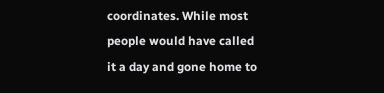coordinates. While most people would have called it a day and gone home to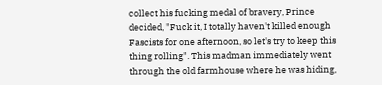collect his fucking medal of bravery, Prince decided, "Fuck it, I totally haven't killed enough Fascists for one afternoon, so let's try to keep this thing rolling". This madman immediately went through the old farmhouse where he was hiding,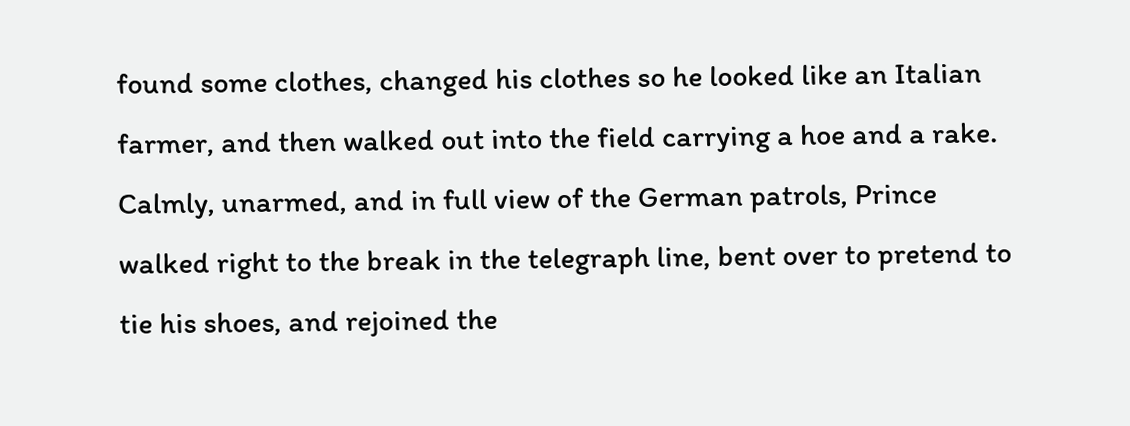found some clothes, changed his clothes so he looked like an Italian farmer, and then walked out into the field carrying a hoe and a rake. Calmly, unarmed, and in full view of the German patrols, Prince walked right to the break in the telegraph line, bent over to pretend to tie his shoes, and rejoined the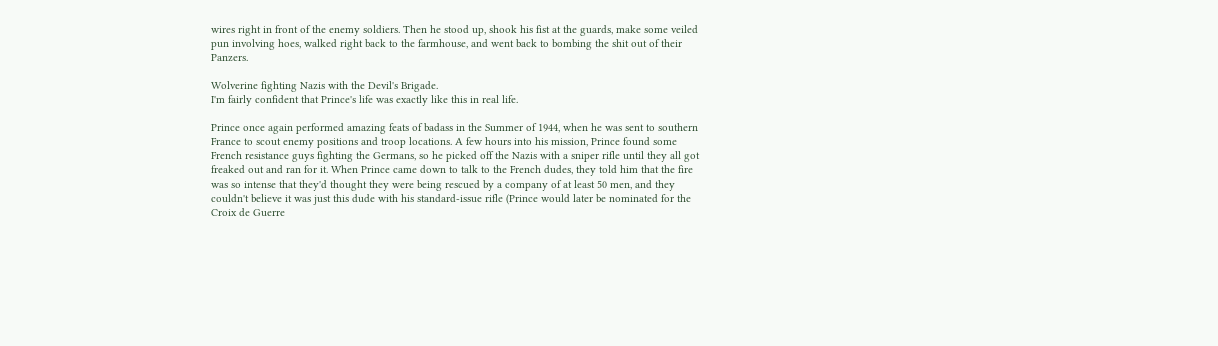wires right in front of the enemy soldiers. Then he stood up, shook his fist at the guards, make some veiled pun involving hoes, walked right back to the farmhouse, and went back to bombing the shit out of their Panzers.

Wolverine fighting Nazis with the Devil's Brigade.
I'm fairly confident that Prince's life was exactly like this in real life.

Prince once again performed amazing feats of badass in the Summer of 1944, when he was sent to southern France to scout enemy positions and troop locations. A few hours into his mission, Prince found some French resistance guys fighting the Germans, so he picked off the Nazis with a sniper rifle until they all got freaked out and ran for it. When Prince came down to talk to the French dudes, they told him that the fire was so intense that they'd thought they were being rescued by a company of at least 50 men, and they couldn't believe it was just this dude with his standard-issue rifle (Prince would later be nominated for the Croix de Guerre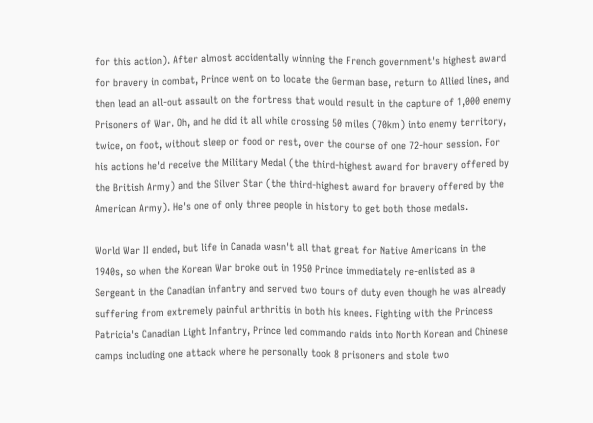for this action). After almost accidentally winning the French government's highest award for bravery in combat, Prince went on to locate the German base, return to Allied lines, and then lead an all-out assault on the fortress that would result in the capture of 1,000 enemy Prisoners of War. Oh, and he did it all while crossing 50 miles (70km) into enemy territory, twice, on foot, without sleep or food or rest, over the course of one 72-hour session. For his actions he'd receive the Military Medal (the third-highest award for bravery offered by the British Army) and the Silver Star (the third-highest award for bravery offered by the American Army). He's one of only three people in history to get both those medals.

World War II ended, but life in Canada wasn't all that great for Native Americans in the 1940s, so when the Korean War broke out in 1950 Prince immediately re-enlisted as a Sergeant in the Canadian infantry and served two tours of duty even though he was already suffering from extremely painful arthritis in both his knees. Fighting with the Princess Patricia's Canadian Light Infantry, Prince led commando raids into North Korean and Chinese camps including one attack where he personally took 8 prisoners and stole two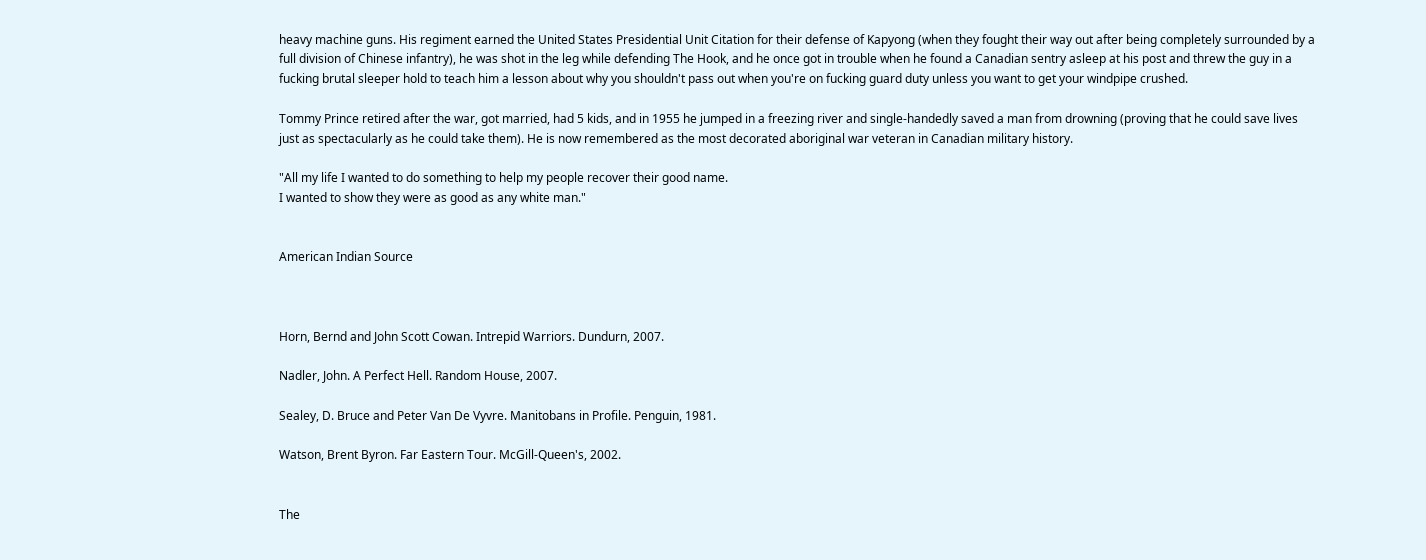heavy machine guns. His regiment earned the United States Presidential Unit Citation for their defense of Kapyong (when they fought their way out after being completely surrounded by a full division of Chinese infantry), he was shot in the leg while defending The Hook, and he once got in trouble when he found a Canadian sentry asleep at his post and threw the guy in a fucking brutal sleeper hold to teach him a lesson about why you shouldn't pass out when you're on fucking guard duty unless you want to get your windpipe crushed.

Tommy Prince retired after the war, got married, had 5 kids, and in 1955 he jumped in a freezing river and single-handedly saved a man from drowning (proving that he could save lives just as spectacularly as he could take them). He is now remembered as the most decorated aboriginal war veteran in Canadian military history.

"All my life I wanted to do something to help my people recover their good name.
I wanted to show they were as good as any white man."


American Indian Source



Horn, Bernd and John Scott Cowan. Intrepid Warriors. Dundurn, 2007.

Nadler, John. A Perfect Hell. Random House, 2007.

Sealey, D. Bruce and Peter Van De Vyvre. Manitobans in Profile. Penguin, 1981.

Watson, Brent Byron. Far Eastern Tour. McGill-Queen's, 2002.


The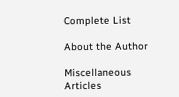Complete List

About the Author

Miscellaneous Articles